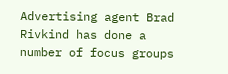Advertising agent Brad Rivkind has done a number of focus groups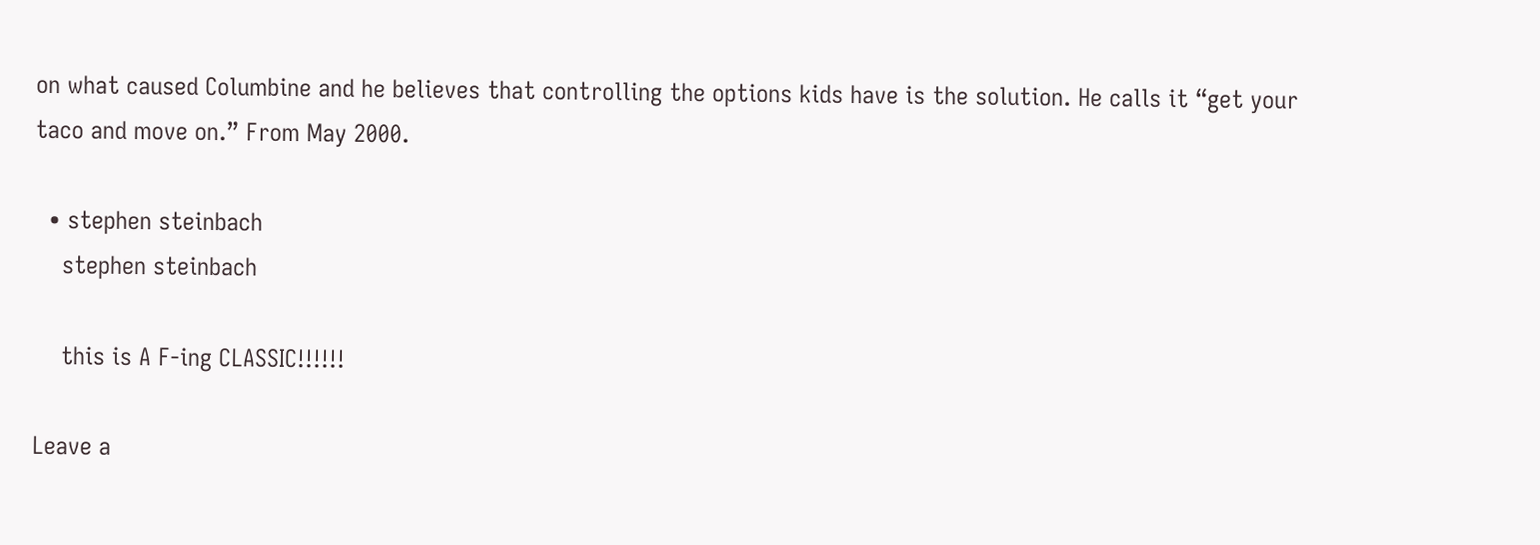on what caused Columbine and he believes that controlling the options kids have is the solution. He calls it “get your taco and move on.” From May 2000.

  • stephen steinbach
    stephen steinbach

    this is A F-ing CLASSIC!!!!!!

Leave a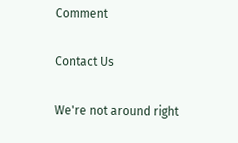Comment

Contact Us

We're not around right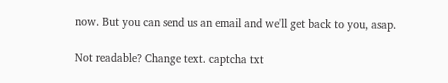now. But you can send us an email and we'll get back to you, asap.

Not readable? Change text. captcha txt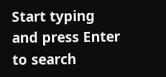Start typing and press Enter to search